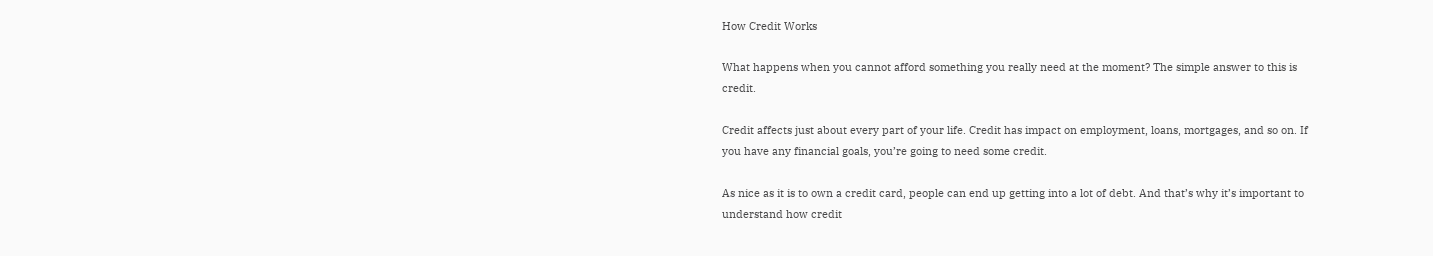How Credit Works

What happens when you cannot afford something you really need at the moment? The simple answer to this is credit.

Credit affects just about every part of your life. Credit has impact on employment, loans, mortgages, and so on. If you have any financial goals, you’re going to need some credit.

As nice as it is to own a credit card, people can end up getting into a lot of debt. And that’s why it’s important to understand how credit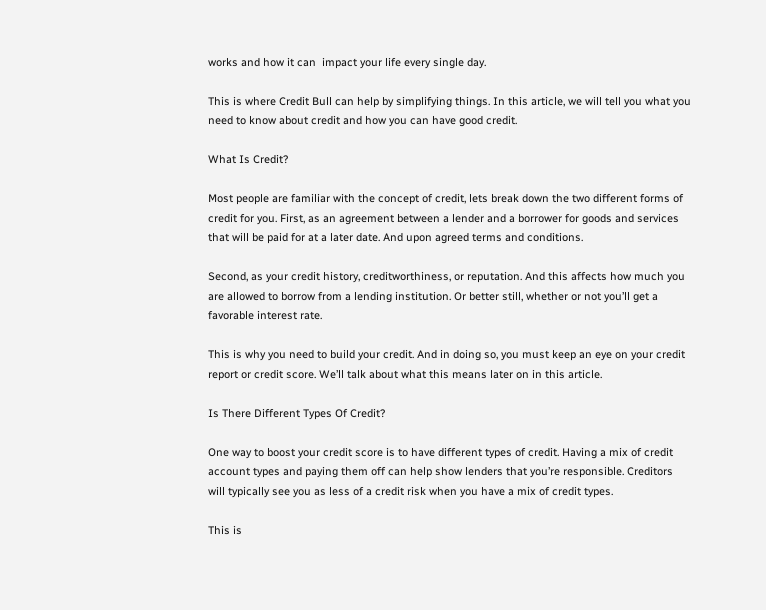works and how it can  impact your life every single day.

This is where Credit Bull can help by simplifying things. In this article, we will tell you what you need to know about credit and how you can have good credit.

What Is Credit?

Most people are familiar with the concept of credit, lets break down the two different forms of credit for you. First, as an agreement between a lender and a borrower for goods and services that will be paid for at a later date. And upon agreed terms and conditions.

Second, as your credit history, creditworthiness, or reputation. And this affects how much you are allowed to borrow from a lending institution. Or better still, whether or not you’ll get a favorable interest rate.

This is why you need to build your credit. And in doing so, you must keep an eye on your credit report or credit score. We’ll talk about what this means later on in this article.

Is There Different Types Of Credit?

One way to boost your credit score is to have different types of credit. Having a mix of credit account types and paying them off can help show lenders that you’re responsible. Creditors will typically see you as less of a credit risk when you have a mix of credit types.

This is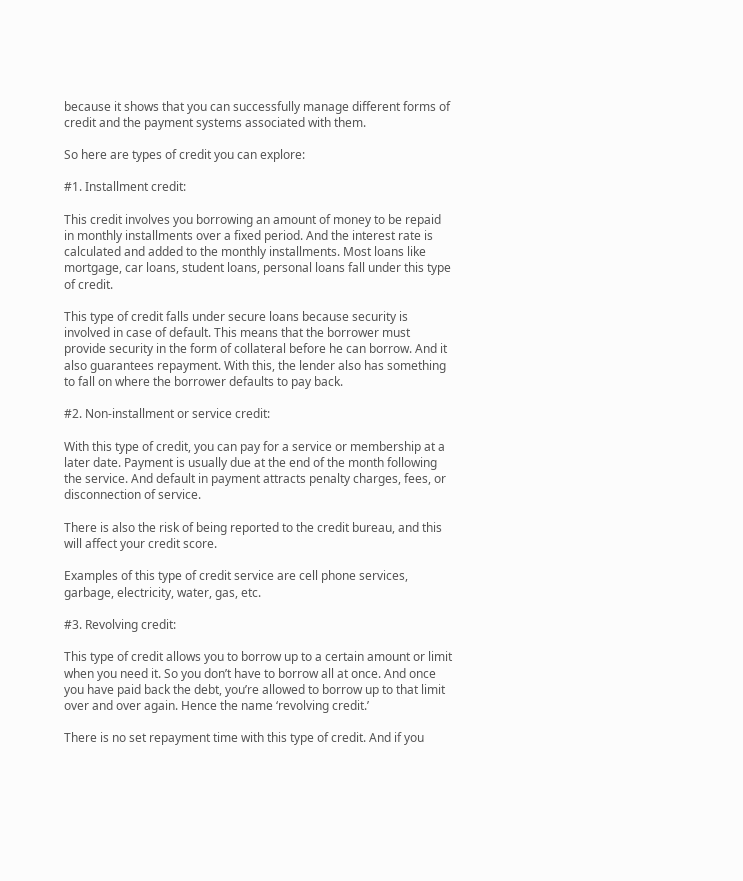because it shows that you can successfully manage different forms of credit and the payment systems associated with them.

So here are types of credit you can explore:

#1. Installment credit:

This credit involves you borrowing an amount of money to be repaid in monthly installments over a fixed period. And the interest rate is calculated and added to the monthly installments. Most loans like mortgage, car loans, student loans, personal loans fall under this type of credit.

This type of credit falls under secure loans because security is involved in case of default. This means that the borrower must provide security in the form of collateral before he can borrow. And it also guarantees repayment. With this, the lender also has something to fall on where the borrower defaults to pay back.

#2. Non-installment or service credit:

With this type of credit, you can pay for a service or membership at a later date. Payment is usually due at the end of the month following the service. And default in payment attracts penalty charges, fees, or disconnection of service.

There is also the risk of being reported to the credit bureau, and this will affect your credit score.

Examples of this type of credit service are cell phone services, garbage, electricity, water, gas, etc.

#3. Revolving credit:

This type of credit allows you to borrow up to a certain amount or limit when you need it. So you don’t have to borrow all at once. And once you have paid back the debt, you’re allowed to borrow up to that limit over and over again. Hence the name ‘revolving credit.’

There is no set repayment time with this type of credit. And if you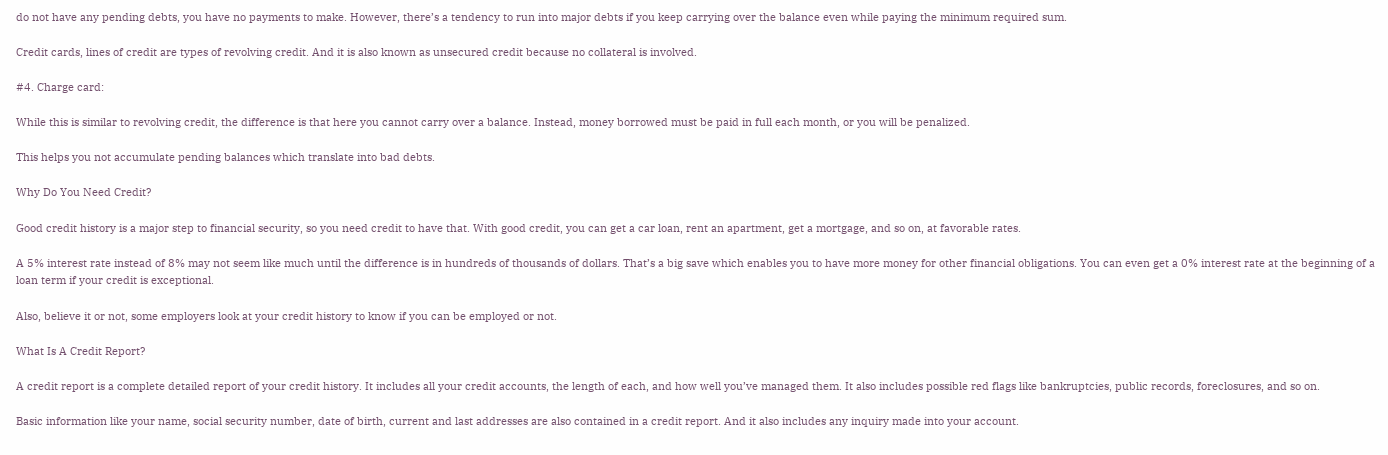do not have any pending debts, you have no payments to make. However, there’s a tendency to run into major debts if you keep carrying over the balance even while paying the minimum required sum.

Credit cards, lines of credit are types of revolving credit. And it is also known as unsecured credit because no collateral is involved.

#4. Charge card:

While this is similar to revolving credit, the difference is that here you cannot carry over a balance. Instead, money borrowed must be paid in full each month, or you will be penalized.

This helps you not accumulate pending balances which translate into bad debts.

Why Do You Need Credit?

Good credit history is a major step to financial security, so you need credit to have that. With good credit, you can get a car loan, rent an apartment, get a mortgage, and so on, at favorable rates.

A 5% interest rate instead of 8% may not seem like much until the difference is in hundreds of thousands of dollars. That’s a big save which enables you to have more money for other financial obligations. You can even get a 0% interest rate at the beginning of a loan term if your credit is exceptional.

Also, believe it or not, some employers look at your credit history to know if you can be employed or not.

What Is A Credit Report?

A credit report is a complete detailed report of your credit history. It includes all your credit accounts, the length of each, and how well you’ve managed them. It also includes possible red flags like bankruptcies, public records, foreclosures, and so on.

Basic information like your name, social security number, date of birth, current and last addresses are also contained in a credit report. And it also includes any inquiry made into your account.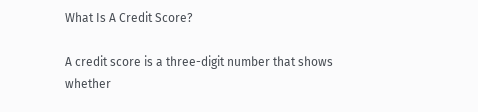What Is A Credit Score?

A credit score is a three-digit number that shows whether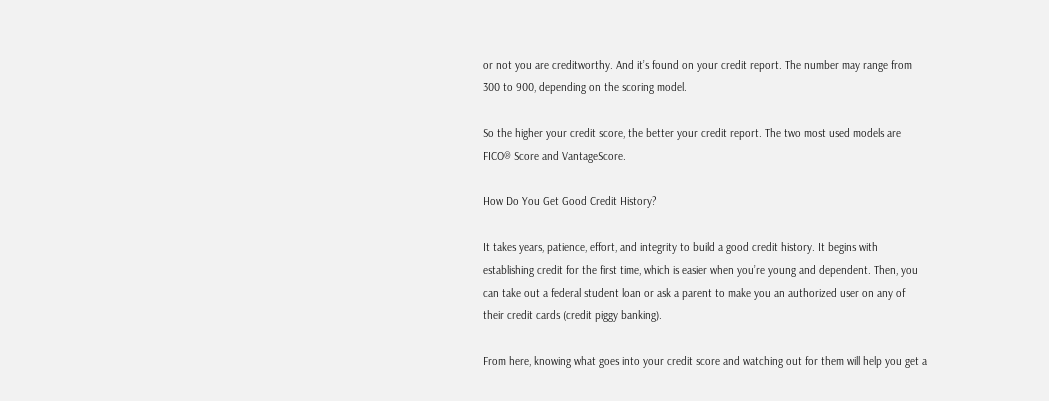or not you are creditworthy. And it’s found on your credit report. The number may range from 300 to 900, depending on the scoring model.

So the higher your credit score, the better your credit report. The two most used models are FICO® Score and VantageScore.

How Do You Get Good Credit History?

It takes years, patience, effort, and integrity to build a good credit history. It begins with establishing credit for the first time, which is easier when you’re young and dependent. Then, you can take out a federal student loan or ask a parent to make you an authorized user on any of their credit cards (credit piggy banking).

From here, knowing what goes into your credit score and watching out for them will help you get a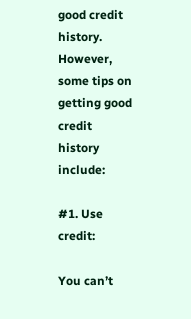good credit history. However, some tips on getting good credit history include:

#1. Use credit:

You can’t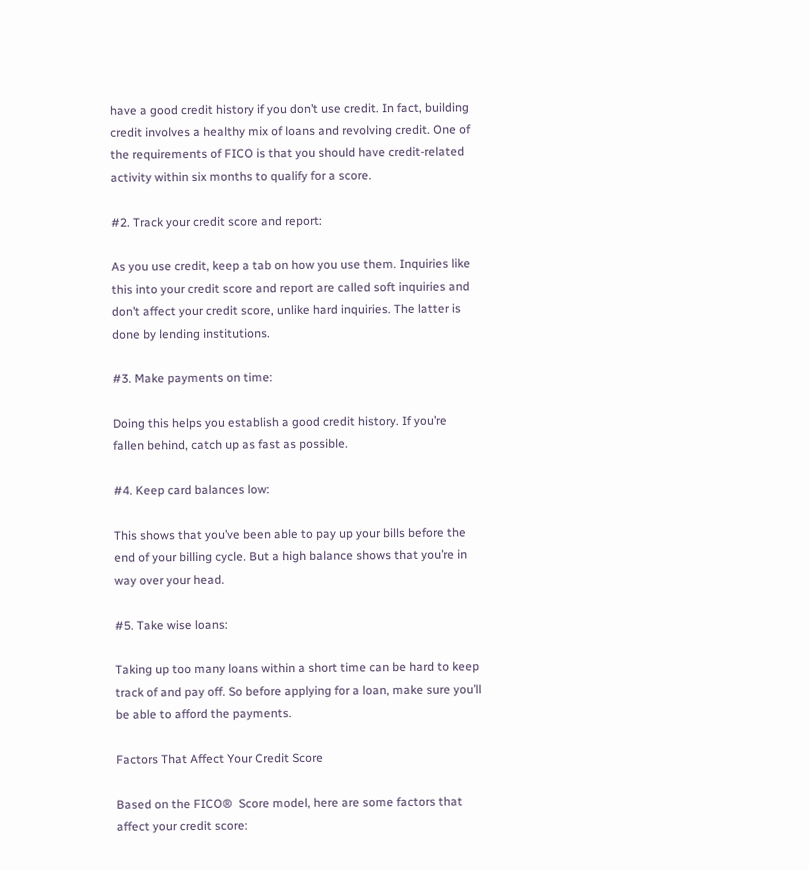have a good credit history if you don’t use credit. In fact, building credit involves a healthy mix of loans and revolving credit. One of the requirements of FICO is that you should have credit-related activity within six months to qualify for a score.

#2. Track your credit score and report:

As you use credit, keep a tab on how you use them. Inquiries like this into your credit score and report are called soft inquiries and don’t affect your credit score, unlike hard inquiries. The latter is done by lending institutions.

#3. Make payments on time:

Doing this helps you establish a good credit history. If you’re fallen behind, catch up as fast as possible.

#4. Keep card balances low:

This shows that you’ve been able to pay up your bills before the end of your billing cycle. But a high balance shows that you’re in way over your head.

#5. Take wise loans:

Taking up too many loans within a short time can be hard to keep track of and pay off. So before applying for a loan, make sure you’ll be able to afford the payments.

Factors That Affect Your Credit Score

Based on the FICO®  Score model, here are some factors that affect your credit score: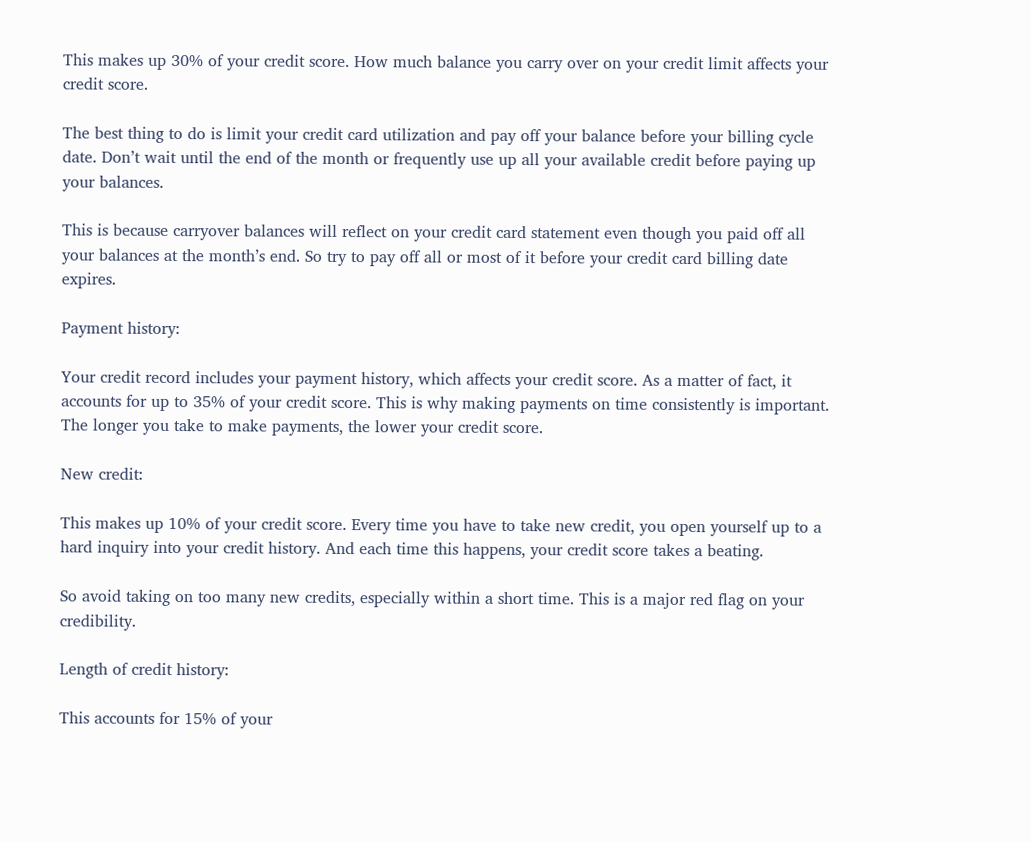This makes up 30% of your credit score. How much balance you carry over on your credit limit affects your credit score.

The best thing to do is limit your credit card utilization and pay off your balance before your billing cycle date. Don’t wait until the end of the month or frequently use up all your available credit before paying up your balances.

This is because carryover balances will reflect on your credit card statement even though you paid off all your balances at the month’s end. So try to pay off all or most of it before your credit card billing date expires.

Payment history:

Your credit record includes your payment history, which affects your credit score. As a matter of fact, it accounts for up to 35% of your credit score. This is why making payments on time consistently is important. The longer you take to make payments, the lower your credit score.

New credit:

This makes up 10% of your credit score. Every time you have to take new credit, you open yourself up to a hard inquiry into your credit history. And each time this happens, your credit score takes a beating.

So avoid taking on too many new credits, especially within a short time. This is a major red flag on your credibility.

Length of credit history:

This accounts for 15% of your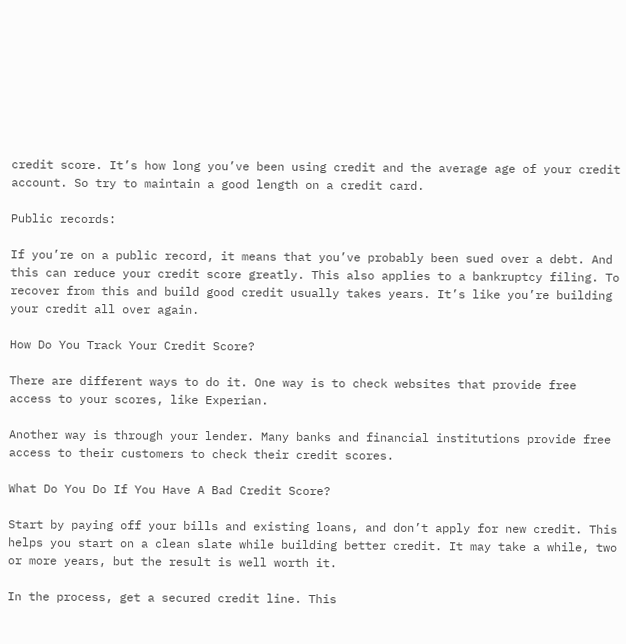credit score. It’s how long you’ve been using credit and the average age of your credit account. So try to maintain a good length on a credit card.

Public records:

If you’re on a public record, it means that you’ve probably been sued over a debt. And this can reduce your credit score greatly. This also applies to a bankruptcy filing. To recover from this and build good credit usually takes years. It’s like you’re building your credit all over again.

How Do You Track Your Credit Score?

There are different ways to do it. One way is to check websites that provide free access to your scores, like Experian.

Another way is through your lender. Many banks and financial institutions provide free access to their customers to check their credit scores.

What Do You Do If You Have A Bad Credit Score?

Start by paying off your bills and existing loans, and don’t apply for new credit. This helps you start on a clean slate while building better credit. It may take a while, two or more years, but the result is well worth it.

In the process, get a secured credit line. This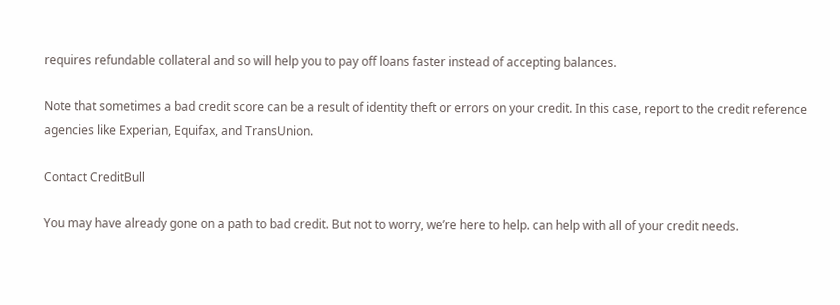requires refundable collateral and so will help you to pay off loans faster instead of accepting balances.

Note that sometimes a bad credit score can be a result of identity theft or errors on your credit. In this case, report to the credit reference agencies like Experian, Equifax, and TransUnion.

Contact CreditBull

You may have already gone on a path to bad credit. But not to worry, we’re here to help. can help with all of your credit needs.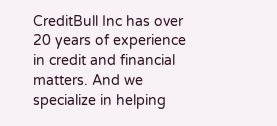CreditBull Inc has over 20 years of experience in credit and financial matters. And we specialize in helping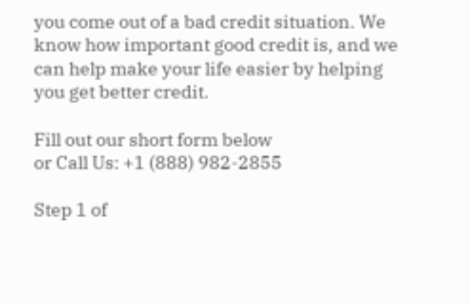you come out of a bad credit situation. We know how important good credit is, and we can help make your life easier by helping you get better credit.

Fill out our short form below
or Call Us: +1 (888) 982-2855

Step 1 of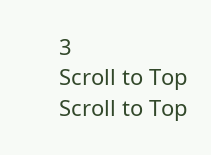3
Scroll to Top
Scroll to Top